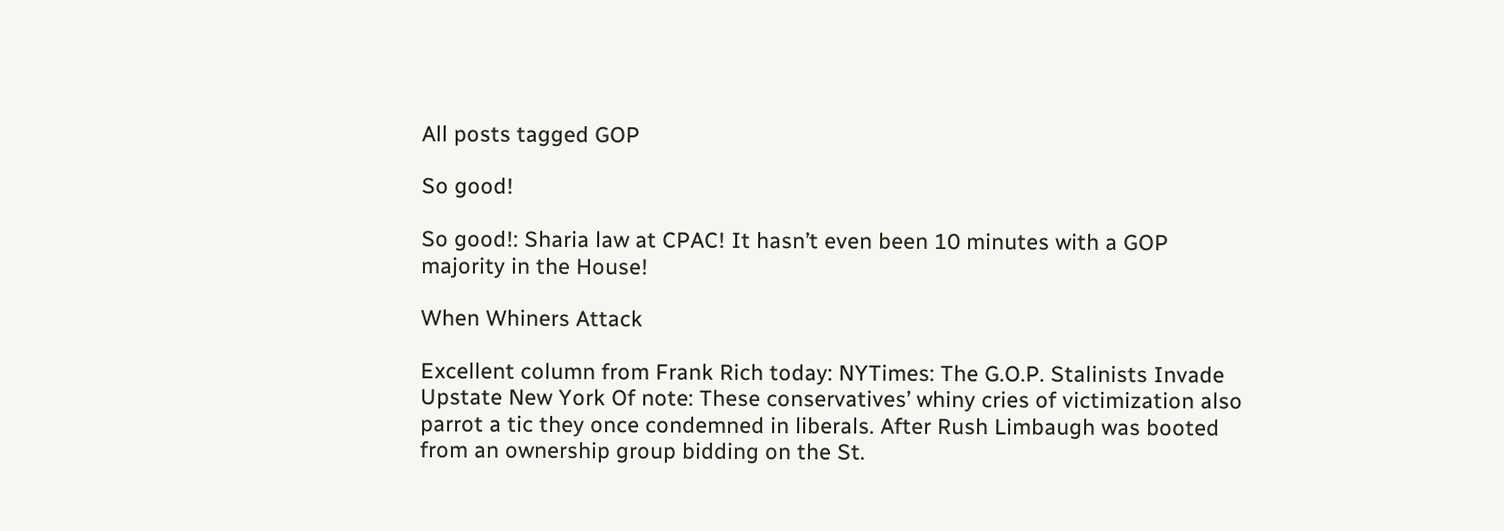All posts tagged GOP

So good!

So good!: Sharia law at CPAC! It hasn’t even been 10 minutes with a GOP majority in the House!

When Whiners Attack

Excellent column from Frank Rich today: NYTimes: The G.O.P. Stalinists Invade Upstate New York Of note: These conservatives’ whiny cries of victimization also parrot a tic they once condemned in liberals. After Rush Limbaugh was booted from an ownership group bidding on the St.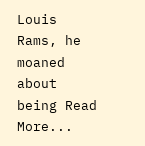Louis Rams, he moaned about being Read More...